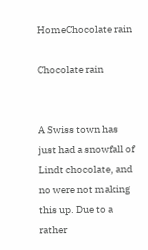HomeChocolate rain

Chocolate rain


A Swiss town has just had a snowfall of Lindt chocolate, and no were not making this up. Due to a rather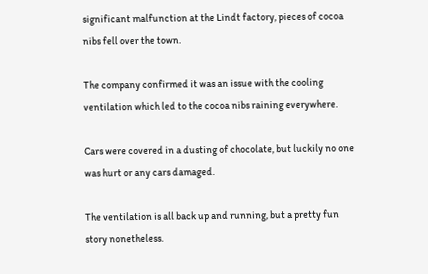significant malfunction at the Lindt factory, pieces of cocoa nibs fell over the town.

The company confirmed it was an issue with the cooling ventilation which led to the cocoa nibs raining everywhere.

Cars were covered in a dusting of chocolate, but luckily no one was hurt or any cars damaged.

The ventilation is all back up and running, but a pretty fun story nonetheless.